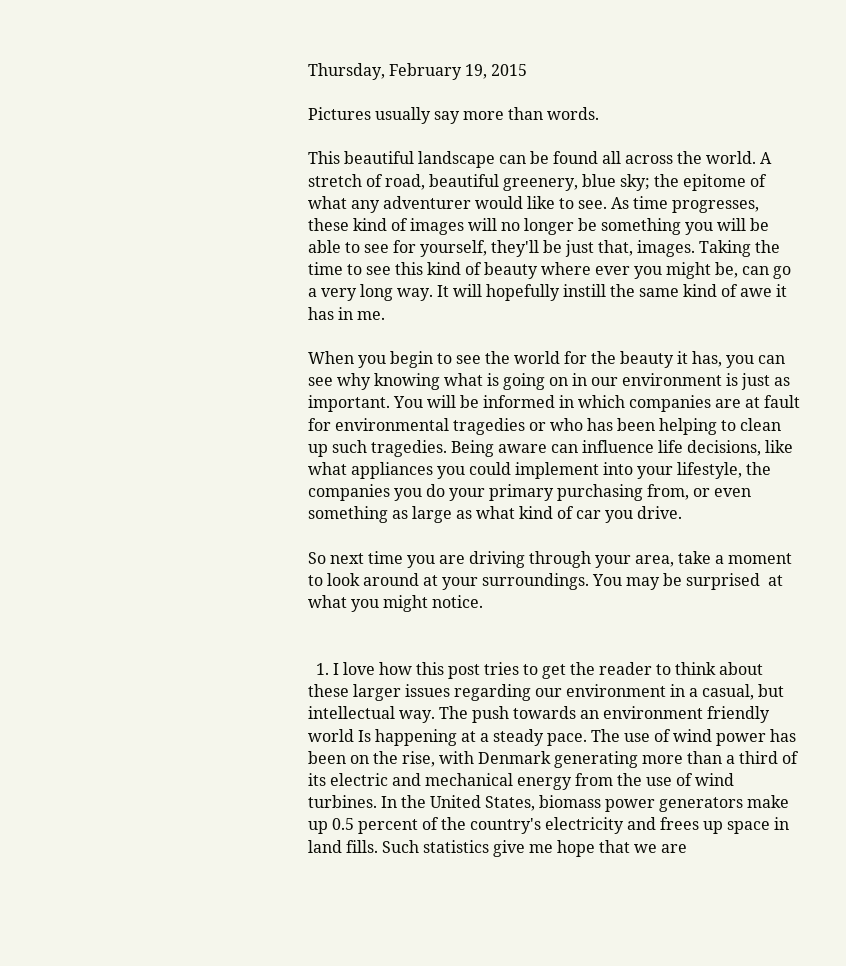Thursday, February 19, 2015

Pictures usually say more than words.

This beautiful landscape can be found all across the world. A stretch of road, beautiful greenery, blue sky; the epitome of what any adventurer would like to see. As time progresses, these kind of images will no longer be something you will be able to see for yourself, they'll be just that, images. Taking the time to see this kind of beauty where ever you might be, can go a very long way. It will hopefully instill the same kind of awe it has in me.

When you begin to see the world for the beauty it has, you can see why knowing what is going on in our environment is just as important. You will be informed in which companies are at fault for environmental tragedies or who has been helping to clean up such tragedies. Being aware can influence life decisions, like what appliances you could implement into your lifestyle, the companies you do your primary purchasing from, or even something as large as what kind of car you drive.

So next time you are driving through your area, take a moment to look around at your surroundings. You may be surprised  at what you might notice.


  1. I love how this post tries to get the reader to think about these larger issues regarding our environment in a casual, but intellectual way. The push towards an environment friendly world Is happening at a steady pace. The use of wind power has been on the rise, with Denmark generating more than a third of its electric and mechanical energy from the use of wind turbines. In the United States, biomass power generators make up 0.5 percent of the country's electricity and frees up space in land fills. Such statistics give me hope that we are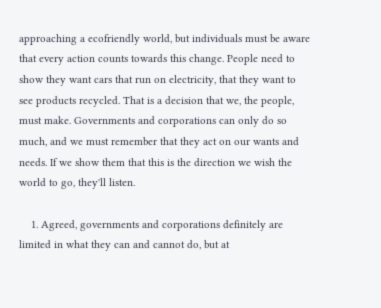approaching a ecofriendly world, but individuals must be aware that every action counts towards this change. People need to show they want cars that run on electricity, that they want to see products recycled. That is a decision that we, the people, must make. Governments and corporations can only do so much, and we must remember that they act on our wants and needs. If we show them that this is the direction we wish the world to go, they'll listen.

    1. Agreed, governments and corporations definitely are limited in what they can and cannot do, but at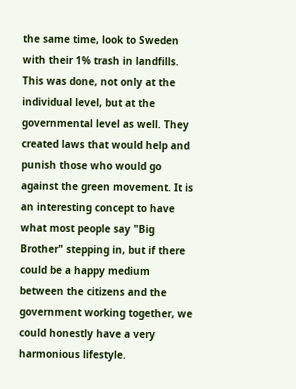the same time, look to Sweden with their 1% trash in landfills. This was done, not only at the individual level, but at the governmental level as well. They created laws that would help and punish those who would go against the green movement. It is an interesting concept to have what most people say "Big Brother" stepping in, but if there could be a happy medium between the citizens and the government working together, we could honestly have a very harmonious lifestyle.